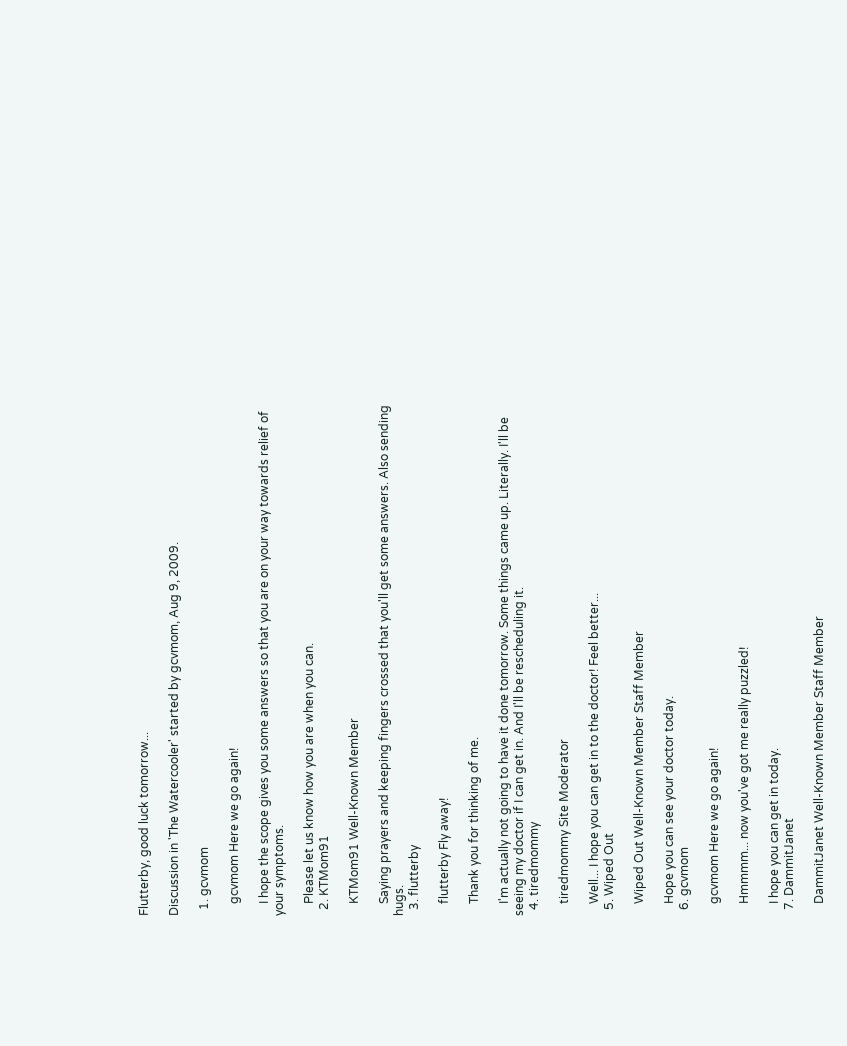Flutterby, good luck tomorrow...

Discussion in 'The Watercooler' started by gcvmom, Aug 9, 2009.

  1. gcvmom

    gcvmom Here we go again!

    I hope the scope gives you some answers so that you are on your way towards relief of your symptoms.

    Please let us know how you are when you can.
  2. KTMom91

    KTMom91 Well-Known Member

    Saying prayers and keeping fingers crossed that you'll get some answers. Also sending hugs.
  3. flutterby

    flutterby Fly away!

    Thank you for thinking of me.

    I'm actually not going to have it done tomorrow. Some things came up. Literally. I'll be seeing my doctor if I can get in. And I'll be rescheduling it.
  4. tiredmommy

    tiredmommy Site Moderator

    Well... I hope you can get in to the doctor! Feel better...
  5. Wiped Out

    Wiped Out Well-Known Member Staff Member

    Hope you can see your doctor today.
  6. gcvmom

    gcvmom Here we go again!

    Hmmmm... now you've got me really puzzled!

    I hope you can get in today.
  7. DammitJanet

    DammitJanet Well-Known Member Staff Member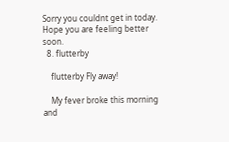Sorry you couldnt get in today. Hope you are feeling better soon.
  8. flutterby

    flutterby Fly away!

    My fever broke this morning and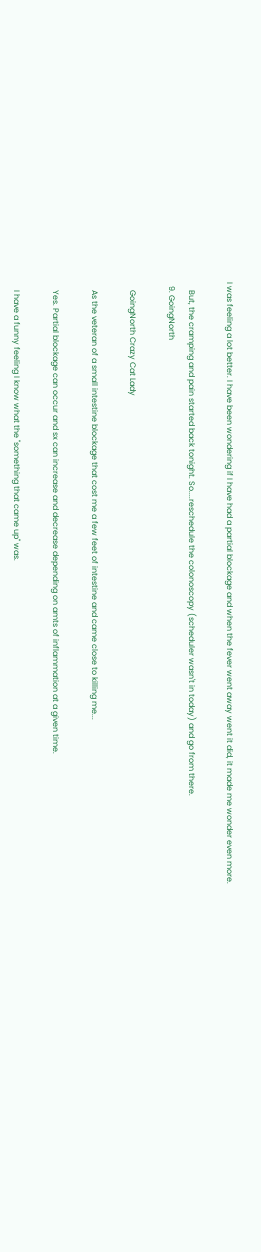I was feeling a lot better. I have been wondering if I have had a partial blockage and when the fever went away went it did, it made me wonder even more.

    But, the cramping and pain started back tonight. So....reschedule the colonoscopy (scheduler wasn't in today) and go from there.
  9. GoingNorth

    GoingNorth Crazy Cat Lady

    As the veteran of a small intestine blockage that cost me a few feet of intestine and came close to killing me...

    Yes. Partial blockage can occur and sx can increase and decrease depending on amts of inflammation at a given time.

    I have a funny feeling I know what the "something that came up" was.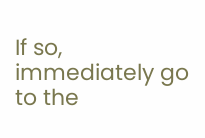If so, immediately go to the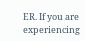ER. If you are experiencing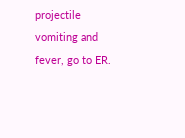projectile vomiting and fever, go to ER.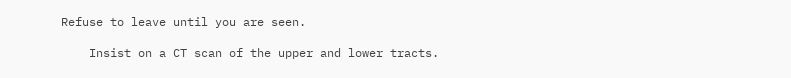Refuse to leave until you are seen.

    Insist on a CT scan of the upper and lower tracts.